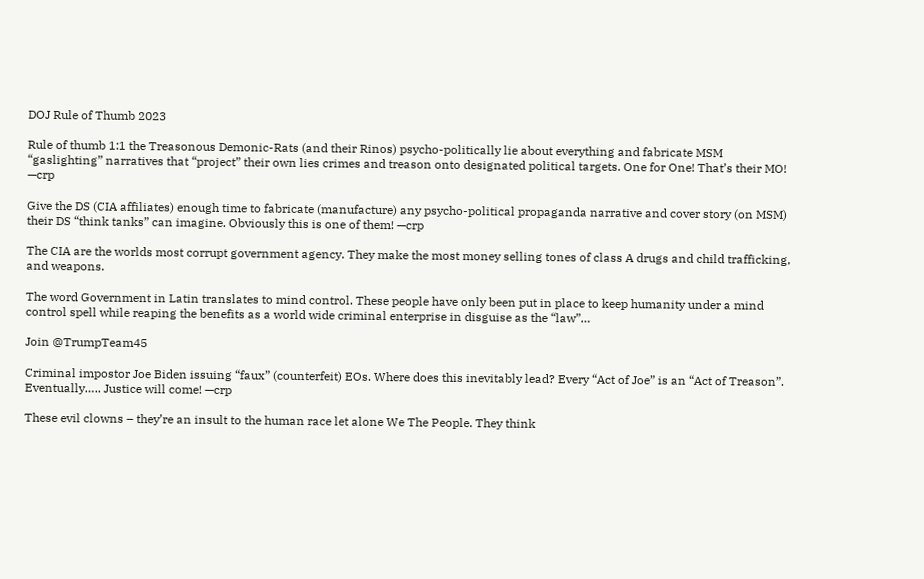DOJ Rule of Thumb 2023

Rule of thumb 1:1 the Treasonous Demonic-Rats (and their Rinos) psycho-politically lie about everything and fabricate MSM “gaslighting” narratives that “project” their own lies crimes and treason onto designated political targets. One for One! That’s their MO! —crp

Give the DS (CIA affiliates) enough time to fabricate (manufacture) any psycho-political propaganda narrative and cover story (on MSM) their DS “think tanks” can imagine. Obviously this is one of them! —crp

The CIA are the worlds most corrupt government agency. They make the most money selling tones of class A drugs and child trafficking, and weapons.

The word Government in Latin translates to mind control. These people have only been put in place to keep humanity under a mind control spell while reaping the benefits as a world wide criminal enterprise in disguise as the “law”…

Join @TrumpTeam45

Criminal impostor Joe Biden issuing “faux” (counterfeit) EOs. Where does this inevitably lead? Every “Act of Joe” is an “Act of Treason”. Eventually….. Justice will come! —crp

These evil clowns – they’re an insult to the human race let alone We The People. They think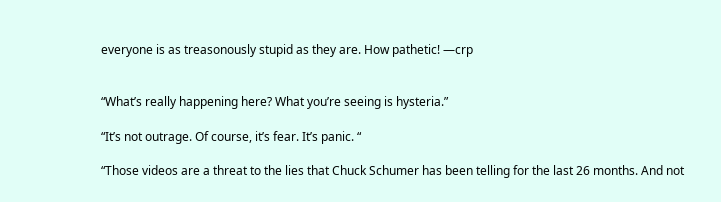everyone is as treasonously stupid as they are. How pathetic! —crp


“What’s really happening here? What you’re seeing is hysteria.”

“It’s not outrage. Of course, it’s fear. It’s panic. “

“Those videos are a threat to the lies that Chuck Schumer has been telling for the last 26 months. And not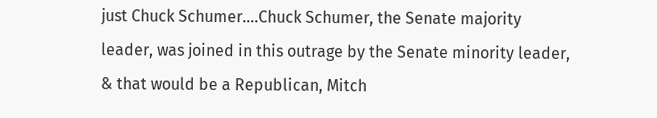just Chuck Schumer….Chuck Schumer, the Senate majority leader, was joined in this outrage by the Senate minority leader, & that would be a Republican, Mitch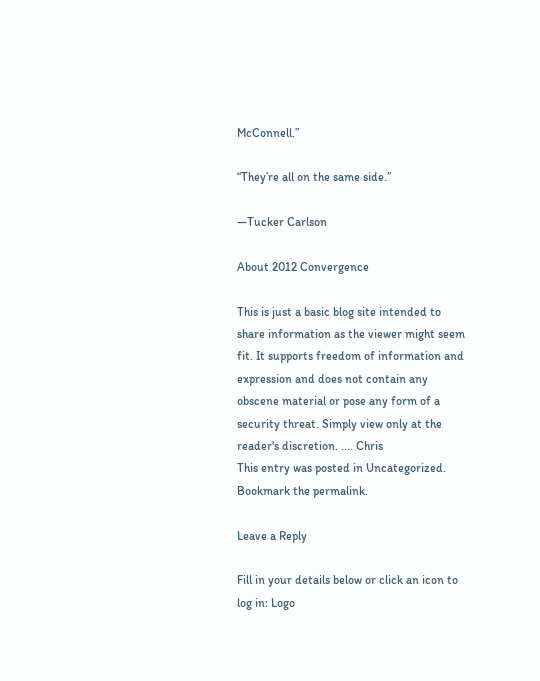McConnell.”

“They’re all on the same side.”

—Tucker Carlson

About 2012 Convergence

This is just a basic blog site intended to share information as the viewer might seem fit. It supports freedom of information and expression and does not contain any obscene material or pose any form of a security threat. Simply view only at the reader's discretion. .... Chris
This entry was posted in Uncategorized. Bookmark the permalink.

Leave a Reply

Fill in your details below or click an icon to log in: Logo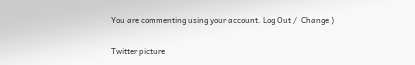You are commenting using your account. Log Out /  Change )

Twitter picture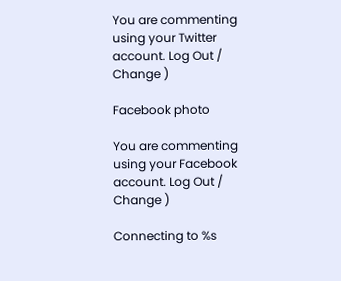You are commenting using your Twitter account. Log Out /  Change )

Facebook photo

You are commenting using your Facebook account. Log Out /  Change )

Connecting to %s